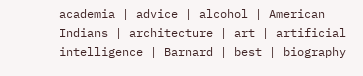academia | advice | alcohol | American Indians | architecture | art | artificial intelligence | Barnard | best | biography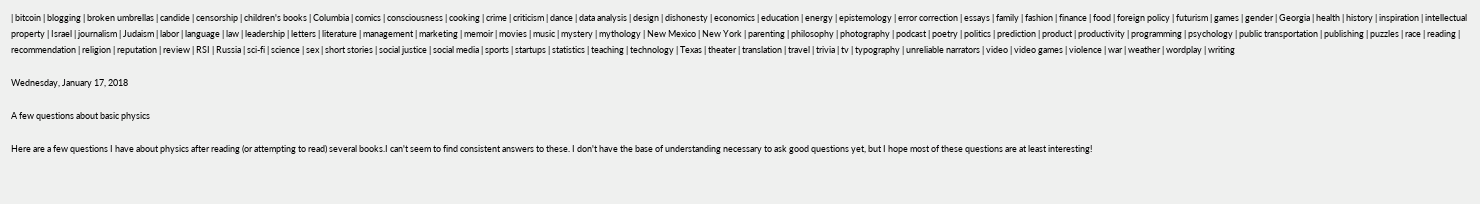| bitcoin | blogging | broken umbrellas | candide | censorship | children's books | Columbia | comics | consciousness | cooking | crime | criticism | dance | data analysis | design | dishonesty | economics | education | energy | epistemology | error correction | essays | family | fashion | finance | food | foreign policy | futurism | games | gender | Georgia | health | history | inspiration | intellectual property | Israel | journalism | Judaism | labor | language | law | leadership | letters | literature | management | marketing | memoir | movies | music | mystery | mythology | New Mexico | New York | parenting | philosophy | photography | podcast | poetry | politics | prediction | product | productivity | programming | psychology | public transportation | publishing | puzzles | race | reading | recommendation | religion | reputation | review | RSI | Russia | sci-fi | science | sex | short stories | social justice | social media | sports | startups | statistics | teaching | technology | Texas | theater | translation | travel | trivia | tv | typography | unreliable narrators | video | video games | violence | war | weather | wordplay | writing

Wednesday, January 17, 2018

A few questions about basic physics

Here are a few questions I have about physics after reading (or attempting to read) several books.I can't seem to find consistent answers to these. I don't have the base of understanding necessary to ask good questions yet, but I hope most of these questions are at least interesting!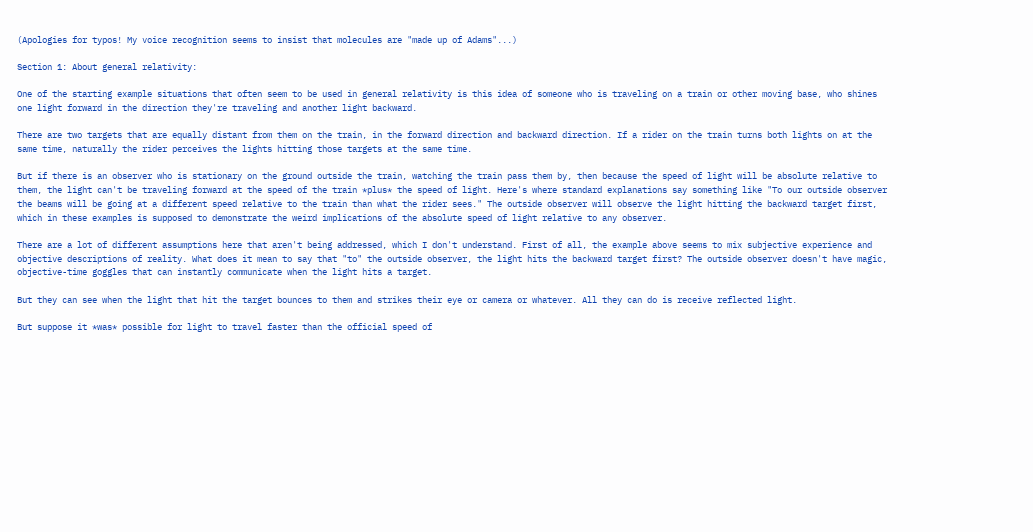(Apologies for typos! My voice recognition seems to insist that molecules are "made up of Adams"...)

Section 1: About general relativity:

One of the starting example situations that often seem to be used in general relativity is this idea of someone who is traveling on a train or other moving base, who shines one light forward in the direction they're traveling and another light backward.

There are two targets that are equally distant from them on the train, in the forward direction and backward direction. If a rider on the train turns both lights on at the same time, naturally the rider perceives the lights hitting those targets at the same time.

But if there is an observer who is stationary on the ground outside the train, watching the train pass them by, then because the speed of light will be absolute relative to them, the light can't be traveling forward at the speed of the train *plus* the speed of light. Here's where standard explanations say something like "To our outside observer the beams will be going at a different speed relative to the train than what the rider sees." The outside observer will observe the light hitting the backward target first, which in these examples is supposed to demonstrate the weird implications of the absolute speed of light relative to any observer.

There are a lot of different assumptions here that aren't being addressed, which I don't understand. First of all, the example above seems to mix subjective experience and objective descriptions of reality. What does it mean to say that "to" the outside observer, the light hits the backward target first? The outside observer doesn't have magic, objective-time goggles that can instantly communicate when the light hits a target.

But they can see when the light that hit the target bounces to them and strikes their eye or camera or whatever. All they can do is receive reflected light.

But suppose it *was* possible for light to travel faster than the official speed of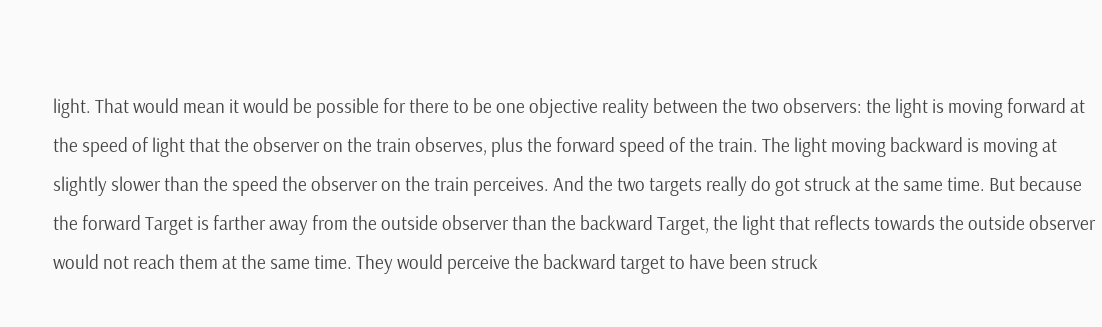light. That would mean it would be possible for there to be one objective reality between the two observers: the light is moving forward at the speed of light that the observer on the train observes, plus the forward speed of the train. The light moving backward is moving at slightly slower than the speed the observer on the train perceives. And the two targets really do got struck at the same time. But because the forward Target is farther away from the outside observer than the backward Target, the light that reflects towards the outside observer would not reach them at the same time. They would perceive the backward target to have been struck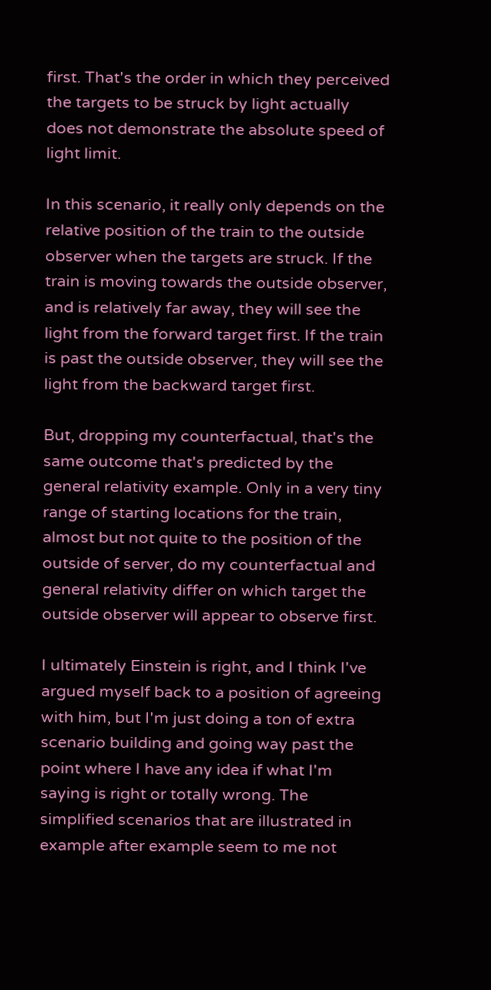first. That's the order in which they perceived the targets to be struck by light actually does not demonstrate the absolute speed of light limit.

In this scenario, it really only depends on the relative position of the train to the outside observer when the targets are struck. If the train is moving towards the outside observer, and is relatively far away, they will see the light from the forward target first. If the train is past the outside observer, they will see the light from the backward target first.

But, dropping my counterfactual, that's the same outcome that's predicted by the general relativity example. Only in a very tiny range of starting locations for the train, almost but not quite to the position of the outside of server, do my counterfactual and general relativity differ on which target the outside observer will appear to observe first.

I ultimately Einstein is right, and I think I've argued myself back to a position of agreeing with him, but I'm just doing a ton of extra scenario building and going way past the point where I have any idea if what I'm saying is right or totally wrong. The simplified scenarios that are illustrated in example after example seem to me not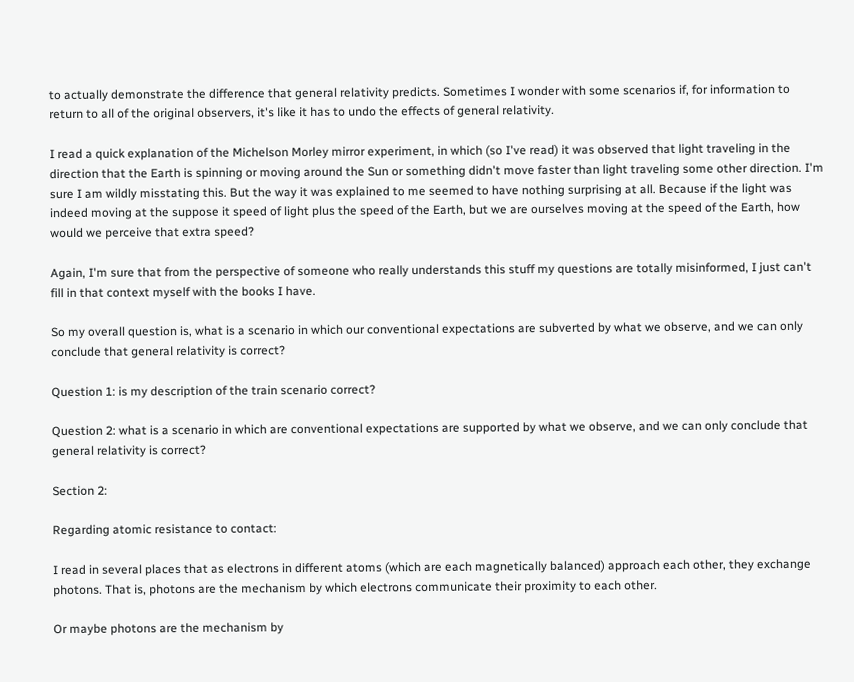to actually demonstrate the difference that general relativity predicts. Sometimes I wonder with some scenarios if, for information to return to all of the original observers, it's like it has to undo the effects of general relativity.

I read a quick explanation of the Michelson Morley mirror experiment, in which (so I've read) it was observed that light traveling in the direction that the Earth is spinning or moving around the Sun or something didn't move faster than light traveling some other direction. I'm sure I am wildly misstating this. But the way it was explained to me seemed to have nothing surprising at all. Because if the light was indeed moving at the suppose it speed of light plus the speed of the Earth, but we are ourselves moving at the speed of the Earth, how would we perceive that extra speed?

Again, I'm sure that from the perspective of someone who really understands this stuff my questions are totally misinformed, I just can't fill in that context myself with the books I have.

So my overall question is, what is a scenario in which our conventional expectations are subverted by what we observe, and we can only conclude that general relativity is correct?

Question 1: is my description of the train scenario correct?

Question 2: what is a scenario in which are conventional expectations are supported by what we observe, and we can only conclude that general relativity is correct?

Section 2:

Regarding atomic resistance to contact:

I read in several places that as electrons in different atoms (which are each magnetically balanced) approach each other, they exchange photons. That is, photons are the mechanism by which electrons communicate their proximity to each other.

Or maybe photons are the mechanism by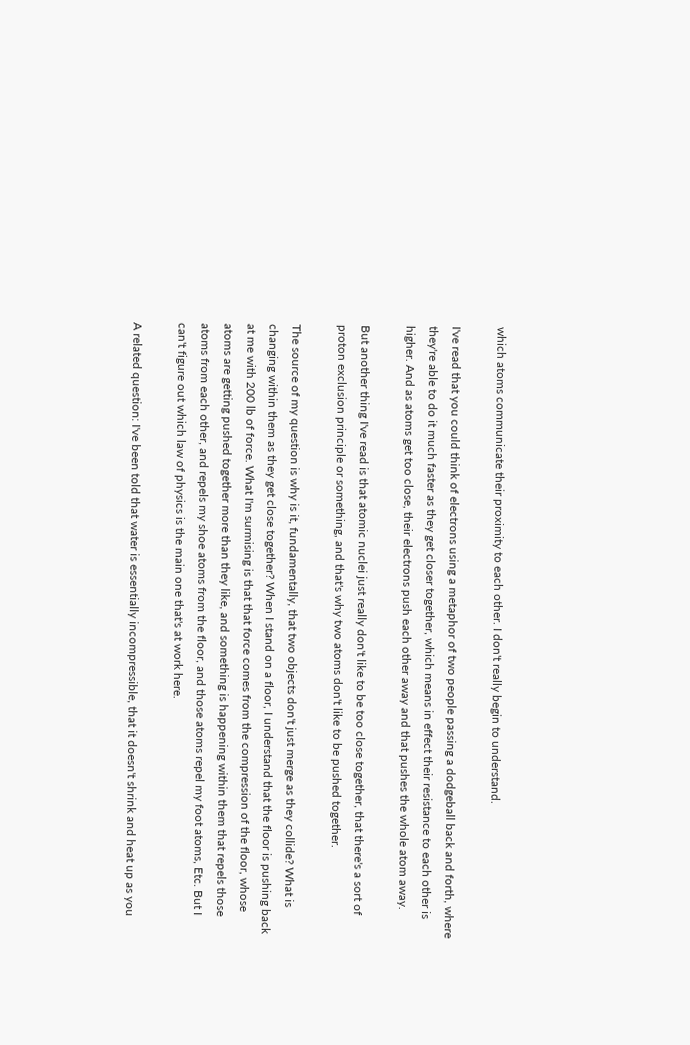which atoms communicate their proximity to each other. I don't really begin to understand.

I've read that you could think of electrons using a metaphor of two people passing a dodgeball back and forth, where they're able to do it much faster as they get closer together, which means in effect their resistance to each other is higher. And as atoms get too close, their electrons push each other away and that pushes the whole atom away.

But another thing I've read is that atomic nuclei just really don't like to be too close together, that there's a sort of proton exclusion principle or something, and that's why two atoms don't like to be pushed together.

The source of my question is why is it, fundamentally, that two objects don't just merge as they collide? What is changing within them as they get close together? When I stand on a floor, I understand that the floor is pushing back at me with 200 lb of force. What I'm surmising is that that force comes from the compression of the floor, whose atoms are getting pushed together more than they like, and something is happening within them that repels those atoms from each other, and repels my shoe atoms from the floor, and those atoms repel my foot atoms, Etc. But I can't figure out which law of physics is the main one that's at work here.

A related question: I've been told that water is essentially incompressible, that it doesn't shrink and heat up as you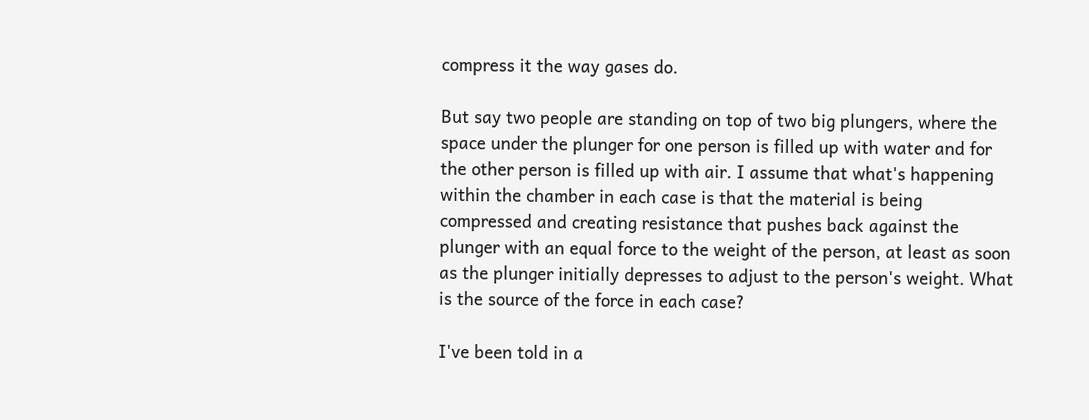compress it the way gases do.

But say two people are standing on top of two big plungers, where the space under the plunger for one person is filled up with water and for the other person is filled up with air. I assume that what's happening within the chamber in each case is that the material is being compressed and creating resistance that pushes back against the plunger with an equal force to the weight of the person, at least as soon as the plunger initially depresses to adjust to the person's weight. What is the source of the force in each case?

I've been told in a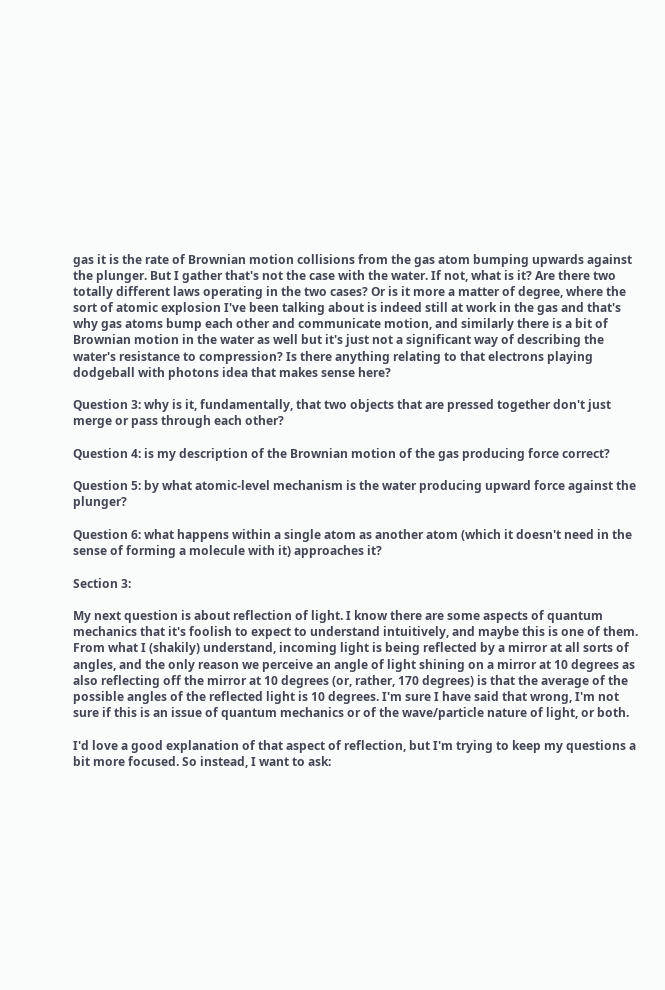gas it is the rate of Brownian motion collisions from the gas atom bumping upwards against the plunger. But I gather that's not the case with the water. If not, what is it? Are there two totally different laws operating in the two cases? Or is it more a matter of degree, where the sort of atomic explosion I've been talking about is indeed still at work in the gas and that's why gas atoms bump each other and communicate motion, and similarly there is a bit of Brownian motion in the water as well but it's just not a significant way of describing the water's resistance to compression? Is there anything relating to that electrons playing dodgeball with photons idea that makes sense here?

Question 3: why is it, fundamentally, that two objects that are pressed together don't just merge or pass through each other?

Question 4: is my description of the Brownian motion of the gas producing force correct?

Question 5: by what atomic-level mechanism is the water producing upward force against the plunger?

Question 6: what happens within a single atom as another atom (which it doesn't need in the sense of forming a molecule with it) approaches it?

Section 3:

My next question is about reflection of light. I know there are some aspects of quantum mechanics that it's foolish to expect to understand intuitively, and maybe this is one of them. From what I (shakily) understand, incoming light is being reflected by a mirror at all sorts of angles, and the only reason we perceive an angle of light shining on a mirror at 10 degrees as also reflecting off the mirror at 10 degrees (or, rather, 170 degrees) is that the average of the possible angles of the reflected light is 10 degrees. I'm sure I have said that wrong, I'm not sure if this is an issue of quantum mechanics or of the wave/particle nature of light, or both.

I'd love a good explanation of that aspect of reflection, but I'm trying to keep my questions a bit more focused. So instead, I want to ask: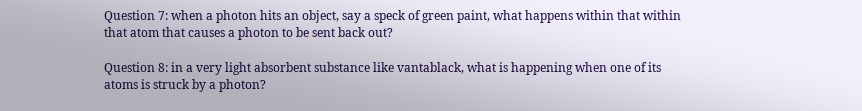Question 7: when a photon hits an object, say a speck of green paint, what happens within that within that atom that causes a photon to be sent back out?

Question 8: in a very light absorbent substance like vantablack, what is happening when one of its atoms is struck by a photon?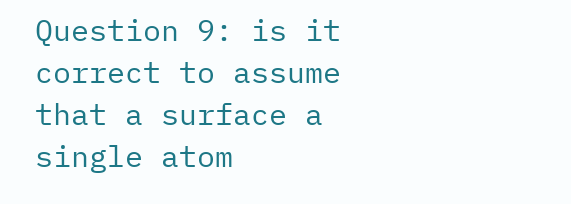Question 9: is it correct to assume that a surface a single atom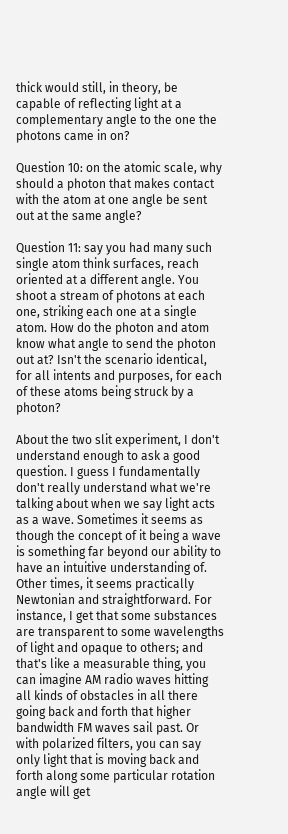thick would still, in theory, be capable of reflecting light at a complementary angle to the one the photons came in on?

Question 10: on the atomic scale, why should a photon that makes contact with the atom at one angle be sent out at the same angle?

Question 11: say you had many such single atom think surfaces, reach oriented at a different angle. You shoot a stream of photons at each one, striking each one at a single atom. How do the photon and atom know what angle to send the photon out at? Isn't the scenario identical, for all intents and purposes, for each of these atoms being struck by a photon?

About the two slit experiment, I don't understand enough to ask a good question. I guess I fundamentally don't really understand what we're talking about when we say light acts as a wave. Sometimes it seems as though the concept of it being a wave is something far beyond our ability to have an intuitive understanding of. Other times, it seems practically Newtonian and straightforward. For instance, I get that some substances are transparent to some wavelengths of light and opaque to others; and that's like a measurable thing, you can imagine AM radio waves hitting all kinds of obstacles in all there going back and forth that higher bandwidth FM waves sail past. Or with polarized filters, you can say only light that is moving back and forth along some particular rotation angle will get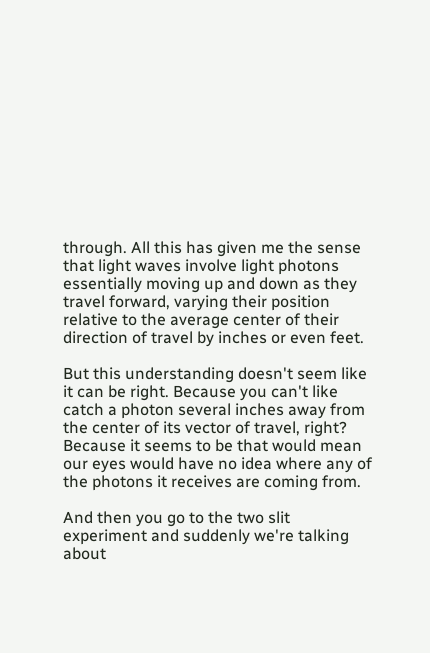through. All this has given me the sense that light waves involve light photons essentially moving up and down as they travel forward, varying their position relative to the average center of their direction of travel by inches or even feet.

But this understanding doesn't seem like it can be right. Because you can't like catch a photon several inches away from the center of its vector of travel, right? Because it seems to be that would mean our eyes would have no idea where any of the photons it receives are coming from.

And then you go to the two slit experiment and suddenly we're talking about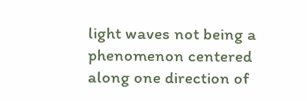light waves not being a phenomenon centered along one direction of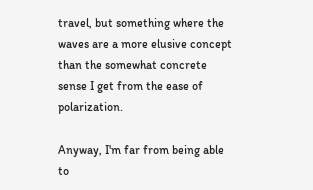travel, but something where the waves are a more elusive concept than the somewhat concrete sense I get from the ease of polarization.

Anyway, I'm far from being able to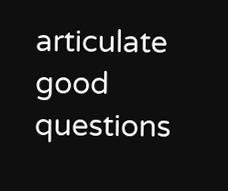articulate good questions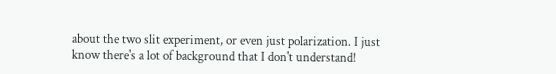about the two slit experiment, or even just polarization. I just know there's a lot of background that I don't understand!